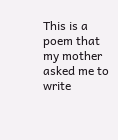This is a poem that my mother asked me to write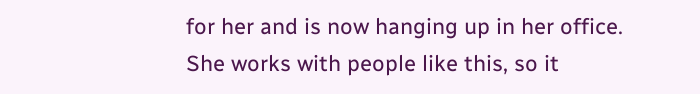for her and is now hanging up in her office. She works with people like this, so it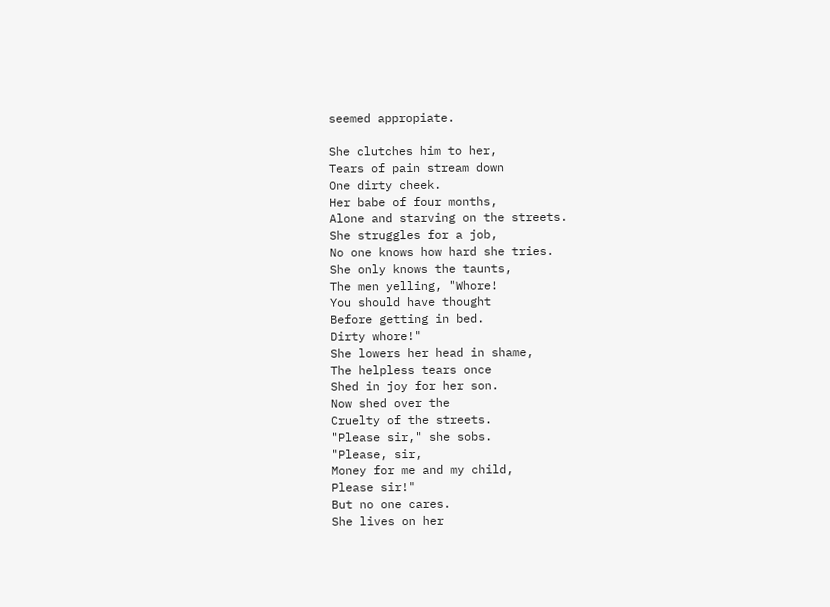seemed appropiate.

She clutches him to her,
Tears of pain stream down
One dirty cheek.
Her babe of four months,
Alone and starving on the streets.
She struggles for a job,
No one knows how hard she tries.
She only knows the taunts,
The men yelling, "Whore!
You should have thought
Before getting in bed.
Dirty whore!"
She lowers her head in shame,
The helpless tears once
Shed in joy for her son.
Now shed over the
Cruelty of the streets.
"Please sir," she sobs.
"Please, sir,
Money for me and my child,
Please sir!"
But no one cares.
She lives on her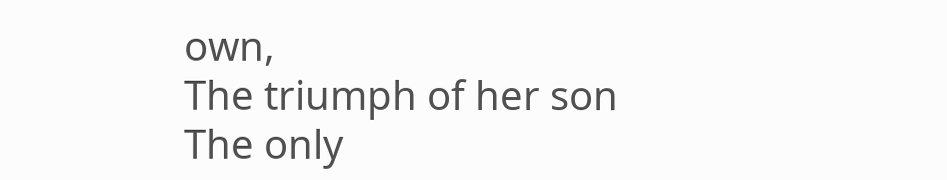own,
The triumph of her son
The only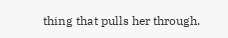thing that pulls her through.